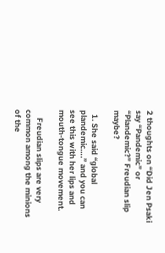2 thoughts on “Did Jen Psaki say “Pandemic” or “Plandemic?” Freudian slip maybe?

  1. She said “global plandemic….” and you can see this with her lips and mouth-tongue movement.

    Freudian slips are very common among the minions of the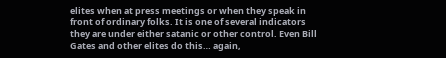elites when at press meetings or when they speak in front of ordinary folks. It is one of several indicators they are under either satanic or other control. Even Bill Gates and other elites do this… again,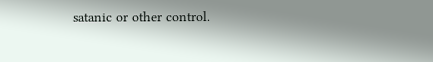satanic or other control.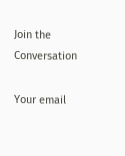Join the Conversation

Your email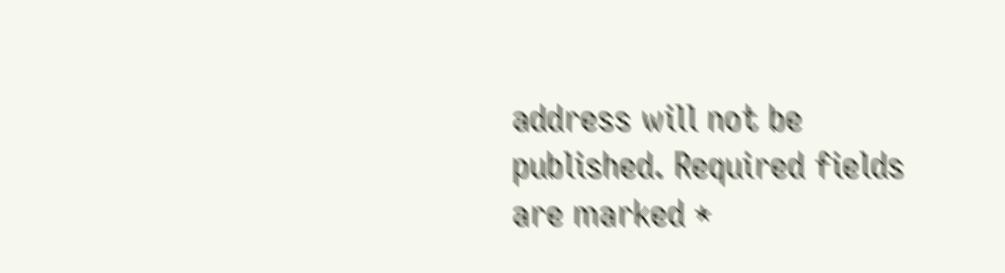address will not be published. Required fields are marked *